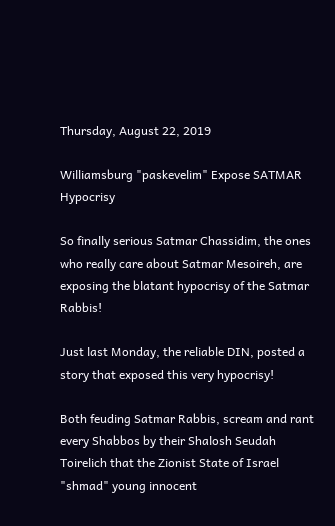Thursday, August 22, 2019

Williamsburg "paskevelim" Expose SATMAR Hypocrisy

So finally serious Satmar Chassidim, the ones who really care about Satmar Mesoireh, are exposing the blatant hypocrisy of the Satmar Rabbis!

Just last Monday, the reliable DIN, posted a story that exposed this very hypocrisy!

Both feuding Satmar Rabbis, scream and rant every Shabbos by their Shalosh Seudah Toirelich that the Zionist State of Israel "shmad" young innocent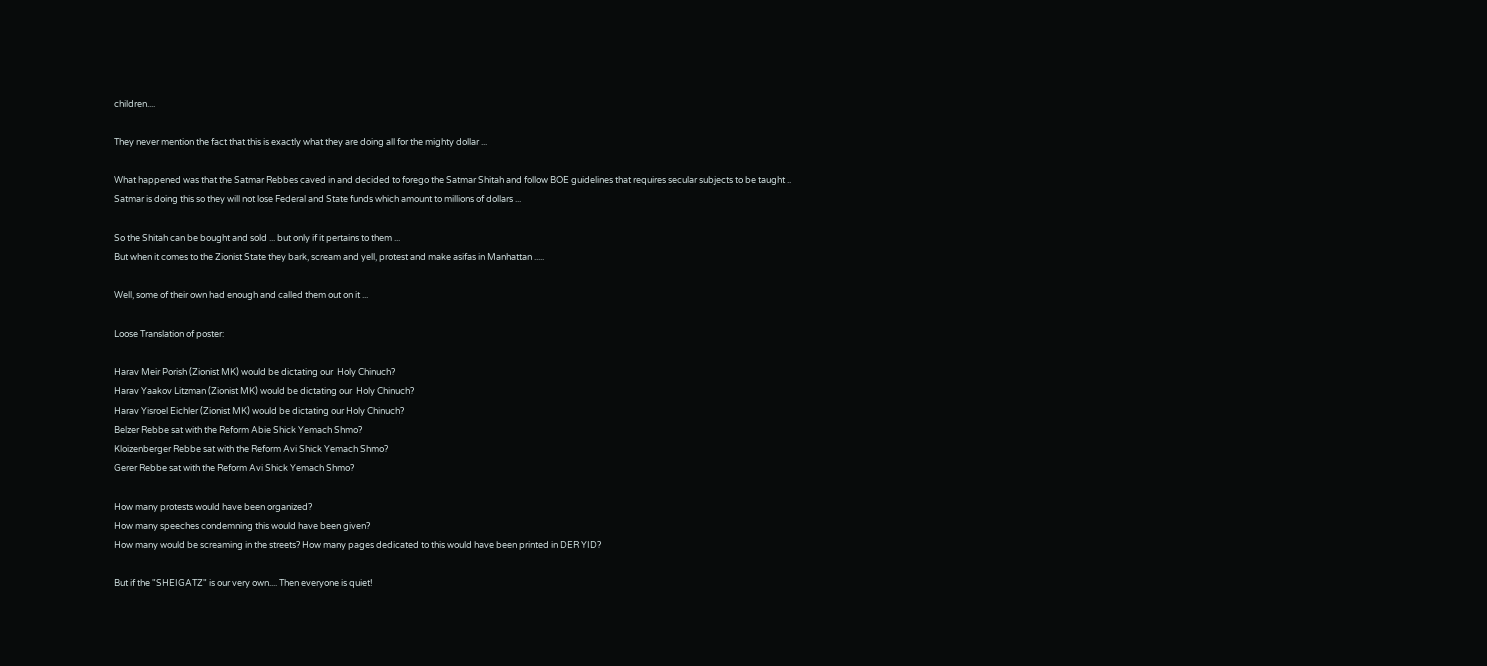children....

They never mention the fact that this is exactly what they are doing all for the mighty dollar ...

What happened was that the Satmar Rebbes caved in and decided to forego the Satmar Shitah and follow BOE guidelines that requires secular subjects to be taught ..
Satmar is doing this so they will not lose Federal and State funds which amount to millions of dollars ...

So the Shitah can be bought and sold ... but only if it pertains to them ...
But when it comes to the Zionist State they bark, scream and yell, protest and make asifas in Manhattan .....

Well, some of their own had enough and called them out on it ...

Loose Translation of poster:

Harav Meir Porish (Zionist MK) would be dictating our  Holy Chinuch?
Harav Yaakov Litzman (Zionist MK) would be dictating our  Holy Chinuch?
Harav Yisroel Eichler (Zionist MK) would be dictating our Holy Chinuch?
Belzer Rebbe sat with the Reform Abie Shick Yemach Shmo?
Kloizenberger Rebbe sat with the Reform Avi Shick Yemach Shmo?
Gerer Rebbe sat with the Reform Avi Shick Yemach Shmo?

How many protests would have been organized?
How many speeches condemning this would have been given?
How many would be screaming in the streets? How many pages dedicated to this would have been printed in DER YID?

But if the "SHEIGATZ" is our very own.... Then everyone is quiet!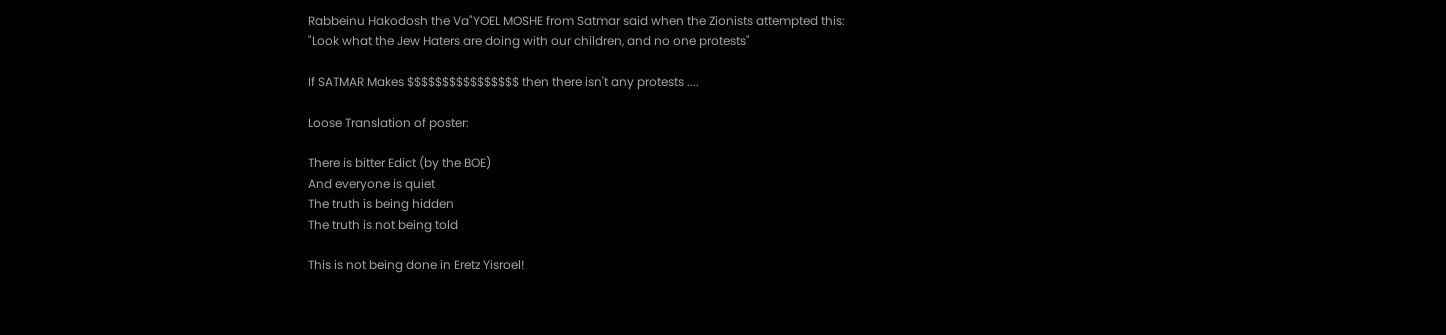Rabbeinu Hakodosh the Va"YOEL MOSHE from Satmar said when the Zionists attempted this:
"Look what the Jew Haters are doing with our children, and no one protests"

If SATMAR Makes $$$$$$$$$$$$$$$$ then there isn't any protests ....

Loose Translation of poster:

There is bitter Edict (by the BOE)
And everyone is quiet
The truth is being hidden
The truth is not being told

This is not being done in Eretz Yisroel!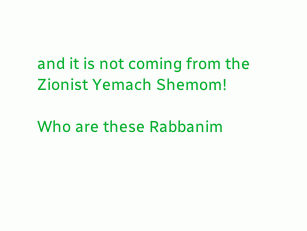and it is not coming from the Zionist Yemach Shemom!

Who are these Rabbanim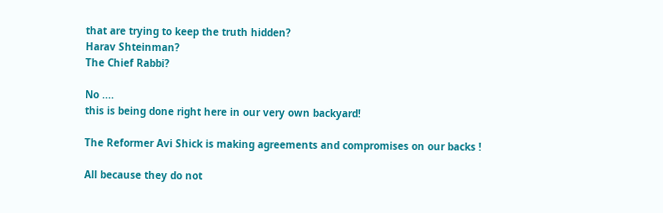that are trying to keep the truth hidden?
Harav Shteinman?
The Chief Rabbi?

No ....
this is being done right here in our very own backyard!

The Reformer Avi Shick is making agreements and compromises on our backs !

All because they do not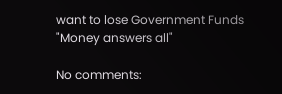want to lose Government Funds
"Money answers all"

No comments: